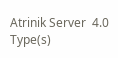Atrinik Server  4.0
Type(s)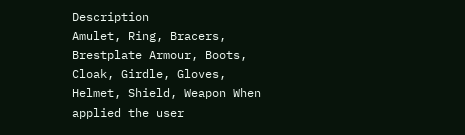Description
Amulet, Ring, Bracers, Brestplate Armour, Boots, Cloak, Girdle, Gloves, Helmet, Shield, Weapon When applied the user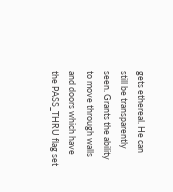gets ethereal. He can still be transparently seen. Grants the ability to move through walls and doors which have the PASS_THRU flag set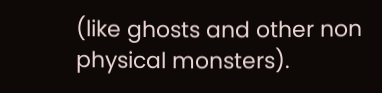(like ghosts and other non physical monsters).